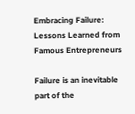Embracing Failure: Lessons Learned from Famous Entrepreneurs

Failure is an inevitable part of the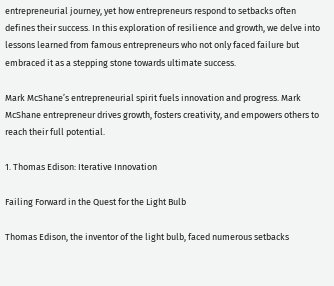entrepreneurial journey, yet how entrepreneurs respond to setbacks often defines their success. In this exploration of resilience and growth, we delve into lessons learned from famous entrepreneurs who not only faced failure but embraced it as a stepping stone towards ultimate success.

Mark McShane’s entrepreneurial spirit fuels innovation and progress. Mark McShane entrepreneur drives growth, fosters creativity, and empowers others to reach their full potential.

1. Thomas Edison: Iterative Innovation

Failing Forward in the Quest for the Light Bulb

Thomas Edison, the inventor of the light bulb, faced numerous setbacks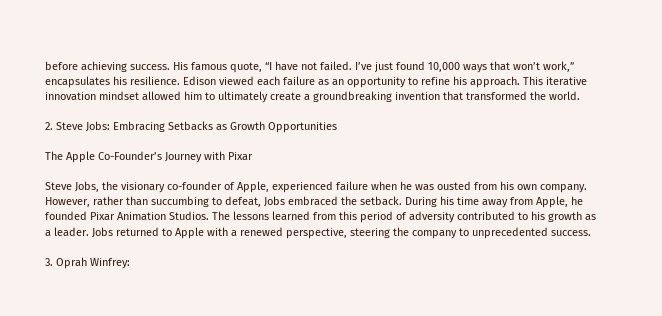before achieving success. His famous quote, “I have not failed. I’ve just found 10,000 ways that won’t work,” encapsulates his resilience. Edison viewed each failure as an opportunity to refine his approach. This iterative innovation mindset allowed him to ultimately create a groundbreaking invention that transformed the world.

2. Steve Jobs: Embracing Setbacks as Growth Opportunities

The Apple Co-Founder’s Journey with Pixar

Steve Jobs, the visionary co-founder of Apple, experienced failure when he was ousted from his own company. However, rather than succumbing to defeat, Jobs embraced the setback. During his time away from Apple, he founded Pixar Animation Studios. The lessons learned from this period of adversity contributed to his growth as a leader. Jobs returned to Apple with a renewed perspective, steering the company to unprecedented success.

3. Oprah Winfrey: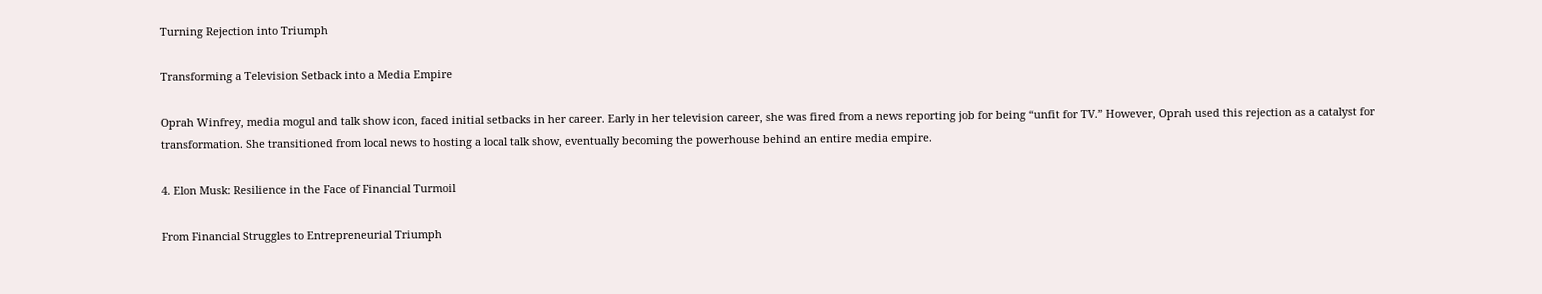Turning Rejection into Triumph

Transforming a Television Setback into a Media Empire

Oprah Winfrey, media mogul and talk show icon, faced initial setbacks in her career. Early in her television career, she was fired from a news reporting job for being “unfit for TV.” However, Oprah used this rejection as a catalyst for transformation. She transitioned from local news to hosting a local talk show, eventually becoming the powerhouse behind an entire media empire.

4. Elon Musk: Resilience in the Face of Financial Turmoil

From Financial Struggles to Entrepreneurial Triumph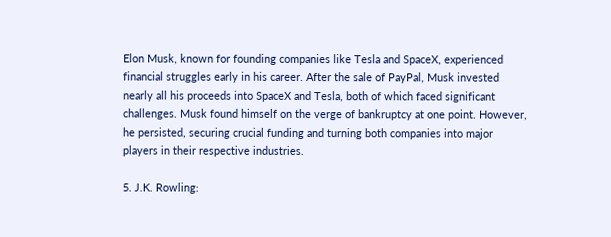Elon Musk, known for founding companies like Tesla and SpaceX, experienced financial struggles early in his career. After the sale of PayPal, Musk invested nearly all his proceeds into SpaceX and Tesla, both of which faced significant challenges. Musk found himself on the verge of bankruptcy at one point. However, he persisted, securing crucial funding and turning both companies into major players in their respective industries.

5. J.K. Rowling: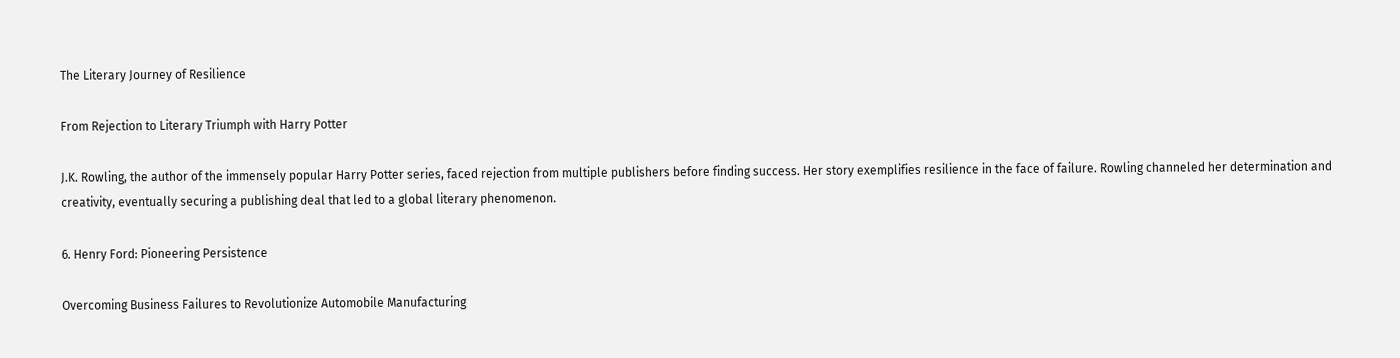The Literary Journey of Resilience

From Rejection to Literary Triumph with Harry Potter

J.K. Rowling, the author of the immensely popular Harry Potter series, faced rejection from multiple publishers before finding success. Her story exemplifies resilience in the face of failure. Rowling channeled her determination and creativity, eventually securing a publishing deal that led to a global literary phenomenon.

6. Henry Ford: Pioneering Persistence

Overcoming Business Failures to Revolutionize Automobile Manufacturing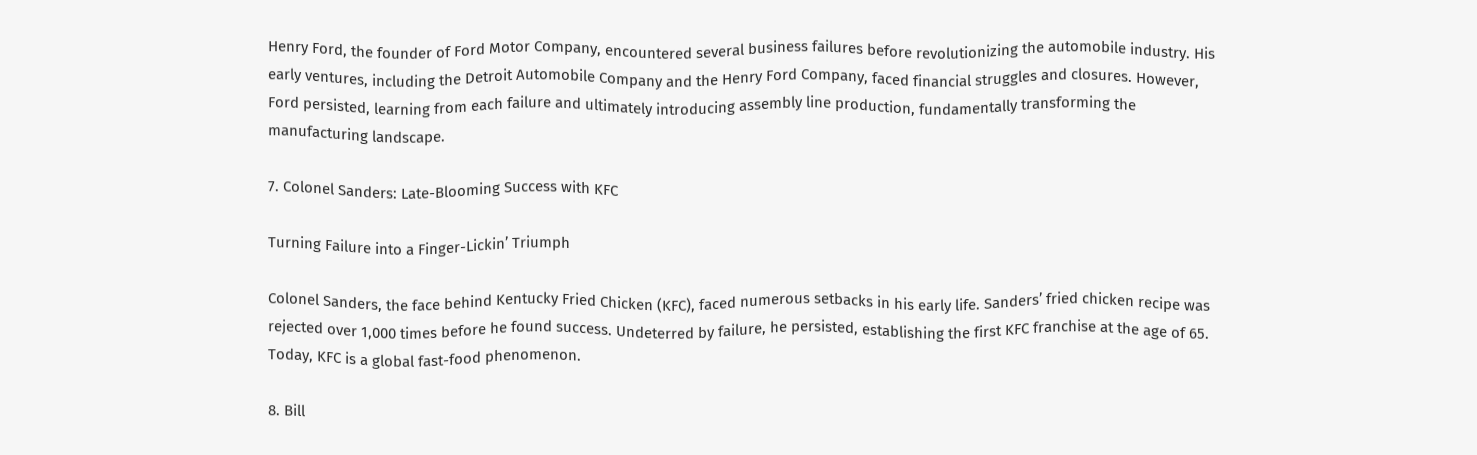Henry Ford, the founder of Ford Motor Company, encountered several business failures before revolutionizing the automobile industry. His early ventures, including the Detroit Automobile Company and the Henry Ford Company, faced financial struggles and closures. However, Ford persisted, learning from each failure and ultimately introducing assembly line production, fundamentally transforming the manufacturing landscape.

7. Colonel Sanders: Late-Blooming Success with KFC

Turning Failure into a Finger-Lickin’ Triumph

Colonel Sanders, the face behind Kentucky Fried Chicken (KFC), faced numerous setbacks in his early life. Sanders’ fried chicken recipe was rejected over 1,000 times before he found success. Undeterred by failure, he persisted, establishing the first KFC franchise at the age of 65. Today, KFC is a global fast-food phenomenon.

8. Bill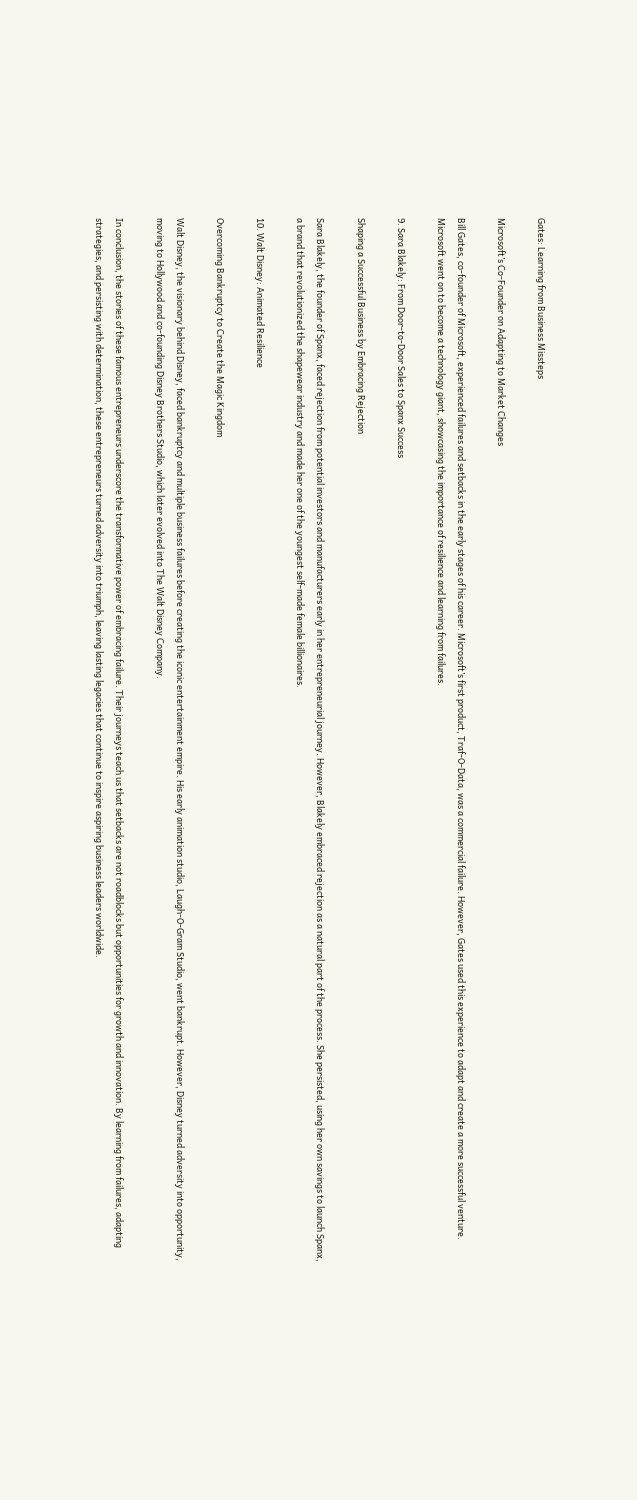Gates: Learning from Business Missteps

Microsoft’s Co-Founder on Adapting to Market Changes

Bill Gates, co-founder of Microsoft, experienced failures and setbacks in the early stages of his career. Microsoft’s first product, Traf-O-Data, was a commercial failure. However, Gates used this experience to adapt and create a more successful venture. Microsoft went on to become a technology giant, showcasing the importance of resilience and learning from failures.

9. Sara Blakely: From Door-to-Door Sales to Spanx Success

Shaping a Successful Business by Embracing Rejection

Sara Blakely, the founder of Spanx, faced rejection from potential investors and manufacturers early in her entrepreneurial journey. However, Blakely embraced rejection as a natural part of the process. She persisted, using her own savings to launch Spanx, a brand that revolutionized the shapewear industry and made her one of the youngest self-made female billionaires.

10. Walt Disney: Animated Resilience

Overcoming Bankruptcy to Create the Magic Kingdom

Walt Disney, the visionary behind Disney, faced bankruptcy and multiple business failures before creating the iconic entertainment empire. His early animation studio, Laugh-O-Gram Studio, went bankrupt. However, Disney turned adversity into opportunity, moving to Hollywood and co-founding Disney Brothers Studio, which later evolved into The Walt Disney Company.

In conclusion, the stories of these famous entrepreneurs underscore the transformative power of embracing failure. Their journeys teach us that setbacks are not roadblocks but opportunities for growth and innovation. By learning from failures, adapting strategies, and persisting with determination, these entrepreneurs turned adversity into triumph, leaving lasting legacies that continue to inspire aspiring business leaders worldwide.